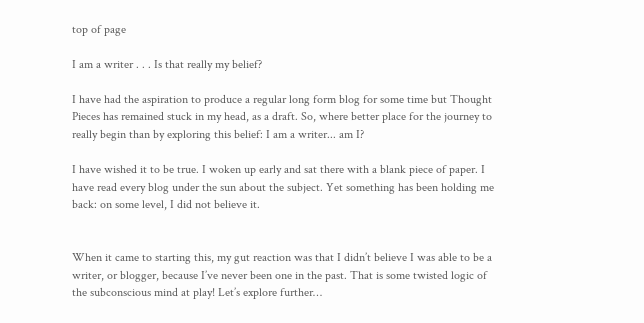top of page

I am a writer . . . Is that really my belief?

I have had the aspiration to produce a regular long form blog for some time but Thought Pieces has remained stuck in my head, as a draft. So, where better place for the journey to really begin than by exploring this belief: I am a writer... am I?

I have wished it to be true. I woken up early and sat there with a blank piece of paper. I have read every blog under the sun about the subject. Yet something has been holding me back: on some level, I did not believe it.


When it came to starting this, my gut reaction was that I didn’t believe I was able to be a writer, or blogger, because I’ve never been one in the past. That is some twisted logic of the subconscious mind at play! Let’s explore further…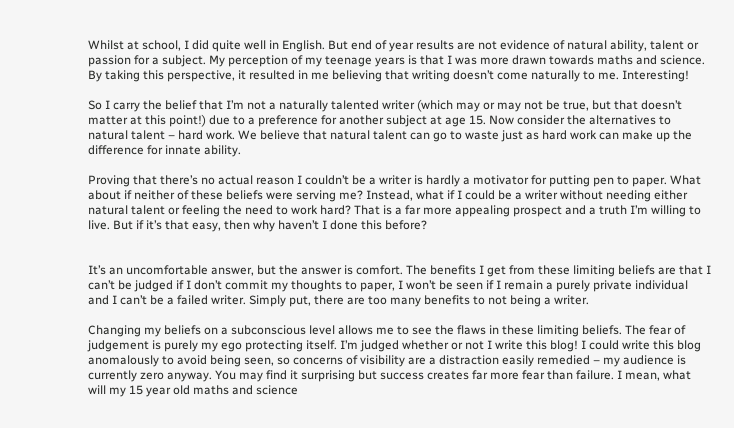Whilst at school, I did quite well in English. But end of year results are not evidence of natural ability, talent or passion for a subject. My perception of my teenage years is that I was more drawn towards maths and science. By taking this perspective, it resulted in me believing that writing doesn’t come naturally to me. Interesting!

So I carry the belief that I’m not a naturally talented writer (which may or may not be true, but that doesn’t matter at this point!) due to a preference for another subject at age 15. Now consider the alternatives to natural talent – hard work. We believe that natural talent can go to waste just as hard work can make up the difference for innate ability.

Proving that there’s no actual reason I couldn’t be a writer is hardly a motivator for putting pen to paper. What about if neither of these beliefs were serving me? Instead, what if I could be a writer without needing either natural talent or feeling the need to work hard? That is a far more appealing prospect and a truth I’m willing to live. But if it’s that easy, then why haven’t I done this before?


It’s an uncomfortable answer, but the answer is comfort. The benefits I get from these limiting beliefs are that I can’t be judged if I don’t commit my thoughts to paper, I won’t be seen if I remain a purely private individual and I can’t be a failed writer. Simply put, there are too many benefits to not being a writer.

Changing my beliefs on a subconscious level allows me to see the flaws in these limiting beliefs. The fear of judgement is purely my ego protecting itself. I’m judged whether or not I write this blog! I could write this blog anomalously to avoid being seen, so concerns of visibility are a distraction easily remedied – my audience is currently zero anyway. You may find it surprising but success creates far more fear than failure. I mean, what will my 15 year old maths and science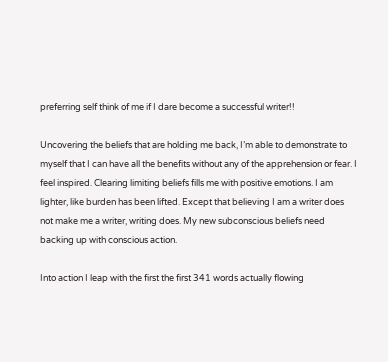preferring self think of me if I dare become a successful writer!!

Uncovering the beliefs that are holding me back, I’m able to demonstrate to myself that I can have all the benefits without any of the apprehension or fear. I feel inspired. Clearing limiting beliefs fills me with positive emotions. I am lighter, like burden has been lifted. Except that believing I am a writer does not make me a writer, writing does. My new subconscious beliefs need backing up with conscious action.

Into action I leap with the first the first 341 words actually flowing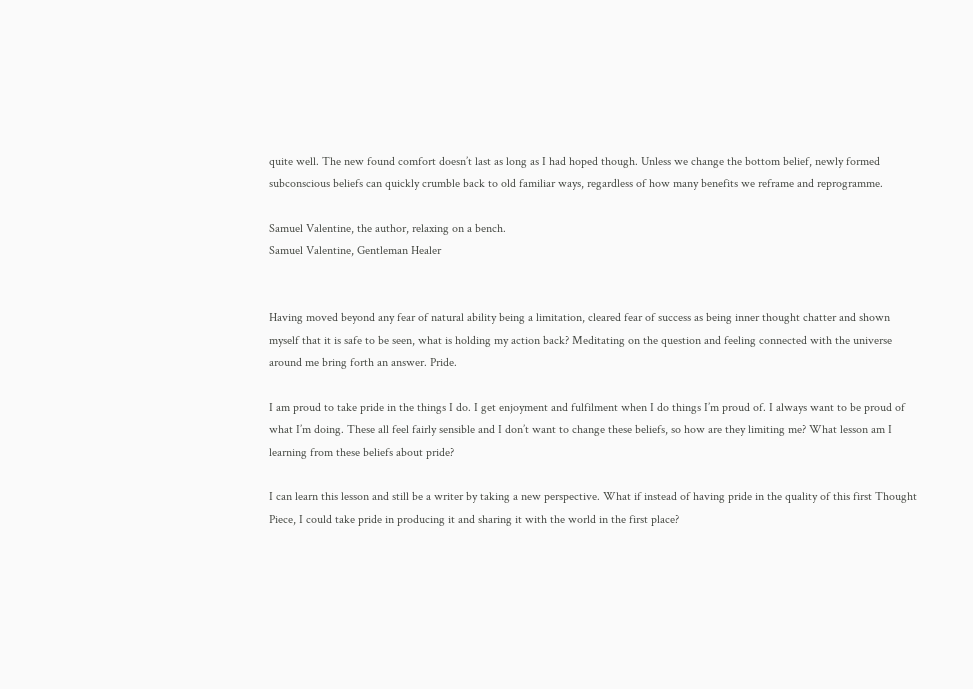quite well. The new found comfort doesn’t last as long as I had hoped though. Unless we change the bottom belief, newly formed subconscious beliefs can quickly crumble back to old familiar ways, regardless of how many benefits we reframe and reprogramme.

Samuel Valentine, the author, relaxing on a bench.
Samuel Valentine, Gentleman Healer


Having moved beyond any fear of natural ability being a limitation, cleared fear of success as being inner thought chatter and shown myself that it is safe to be seen, what is holding my action back? Meditating on the question and feeling connected with the universe around me bring forth an answer. Pride.

I am proud to take pride in the things I do. I get enjoyment and fulfilment when I do things I’m proud of. I always want to be proud of what I’m doing. These all feel fairly sensible and I don’t want to change these beliefs, so how are they limiting me? What lesson am I learning from these beliefs about pride?

I can learn this lesson and still be a writer by taking a new perspective. What if instead of having pride in the quality of this first Thought Piece, I could take pride in producing it and sharing it with the world in the first place?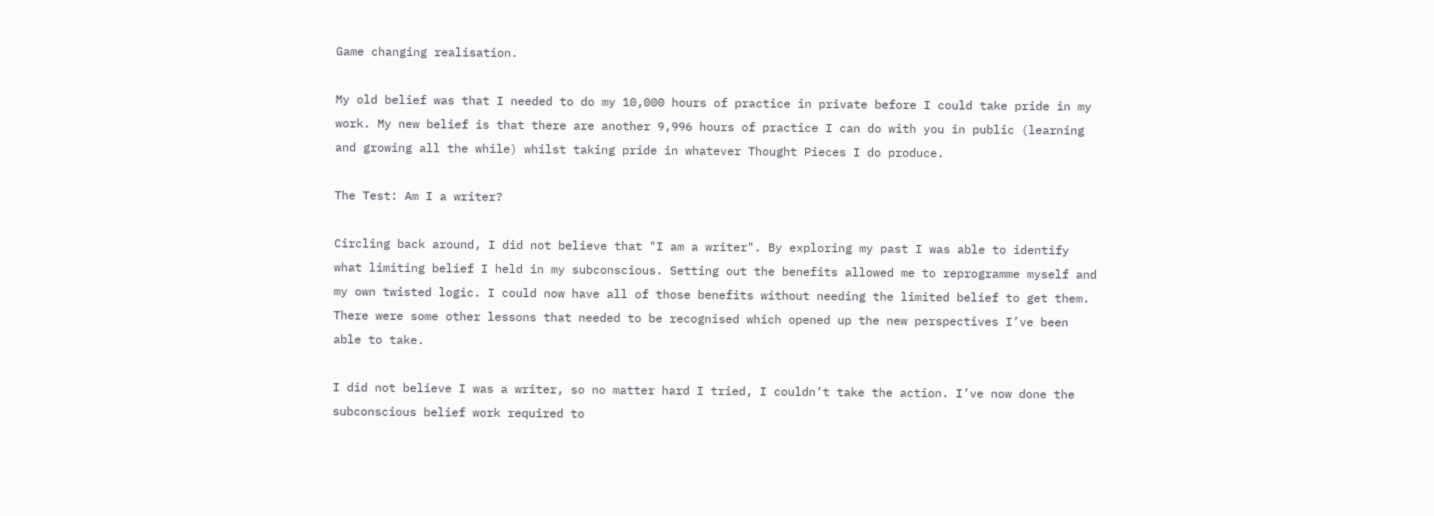Game changing realisation.

My old belief was that I needed to do my 10,000 hours of practice in private before I could take pride in my work. My new belief is that there are another 9,996 hours of practice I can do with you in public (learning and growing all the while) whilst taking pride in whatever Thought Pieces I do produce.

The Test: Am I a writer?

Circling back around, I did not believe that "I am a writer". By exploring my past I was able to identify what limiting belief I held in my subconscious. Setting out the benefits allowed me to reprogramme myself and my own twisted logic. I could now have all of those benefits without needing the limited belief to get them. There were some other lessons that needed to be recognised which opened up the new perspectives I’ve been able to take.

I did not believe I was a writer, so no matter hard I tried, I couldn’t take the action. I’ve now done the subconscious belief work required to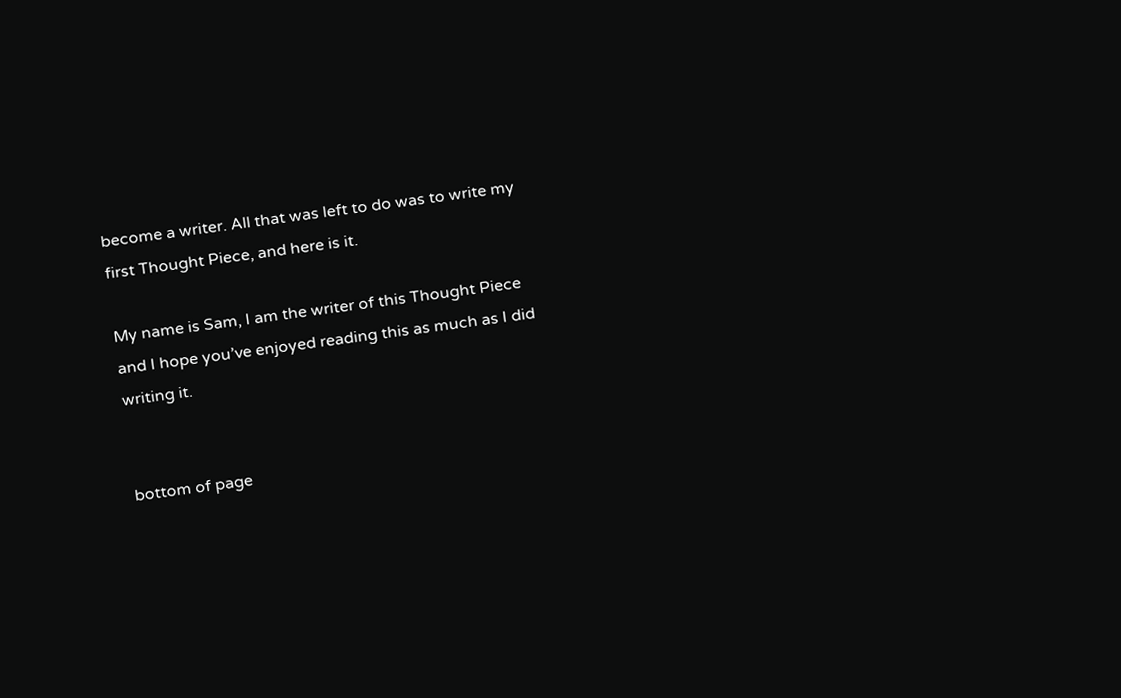become a writer. All that was left to do was to write my first Thought Piece, and here is it.

My name is Sam, I am the writer of this Thought Piece and I hope you’ve enjoyed reading this as much as I did writing it.


bottom of page